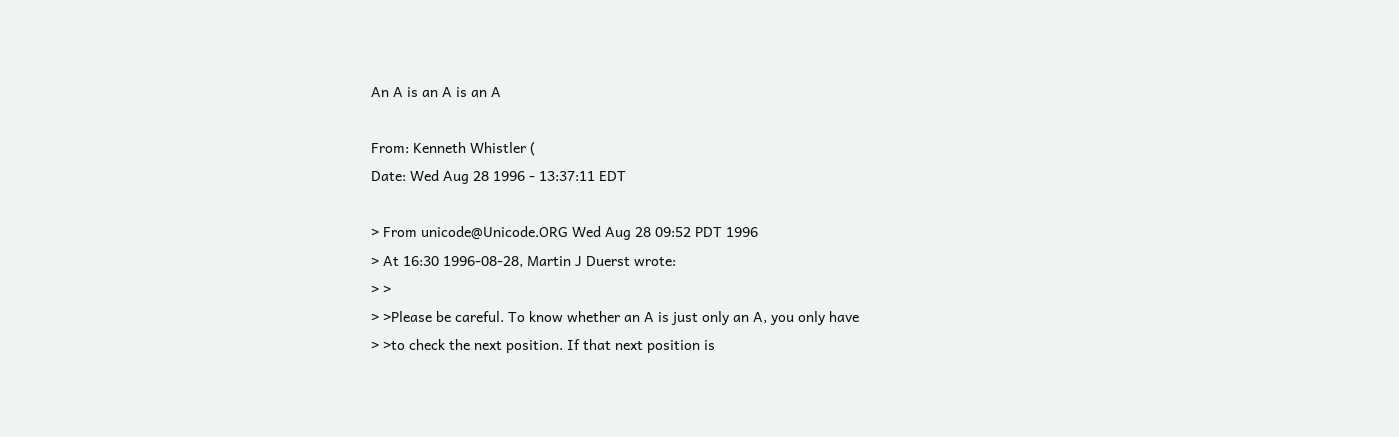An A is an A is an A

From: Kenneth Whistler (
Date: Wed Aug 28 1996 - 13:37:11 EDT

> From unicode@Unicode.ORG Wed Aug 28 09:52 PDT 1996
> At 16:30 1996-08-28, Martin J Duerst wrote:
> >
> >Please be careful. To know whether an A is just only an A, you only have
> >to check the next position. If that next position is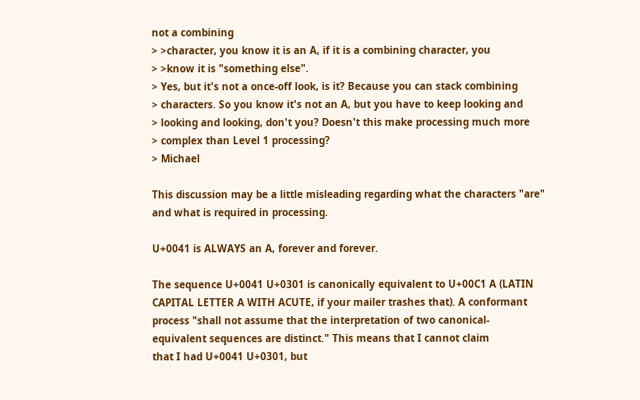not a combining
> >character, you know it is an A, if it is a combining character, you
> >know it is "something else".
> Yes, but it's not a once-off look, is it? Because you can stack combining
> characters. So you know it's not an A, but you have to keep looking and
> looking and looking, don't you? Doesn't this make processing much more
> complex than Level 1 processing?
> Michael

This discussion may be a little misleading regarding what the characters "are"
and what is required in processing.

U+0041 is ALWAYS an A, forever and forever.

The sequence U+0041 U+0301 is canonically equivalent to U+00C1 A (LATIN
CAPITAL LETTER A WITH ACUTE, if your mailer trashes that). A conformant
process "shall not assume that the interpretation of two canonical-
equivalent sequences are distinct." This means that I cannot claim
that I had U+0041 U+0301, but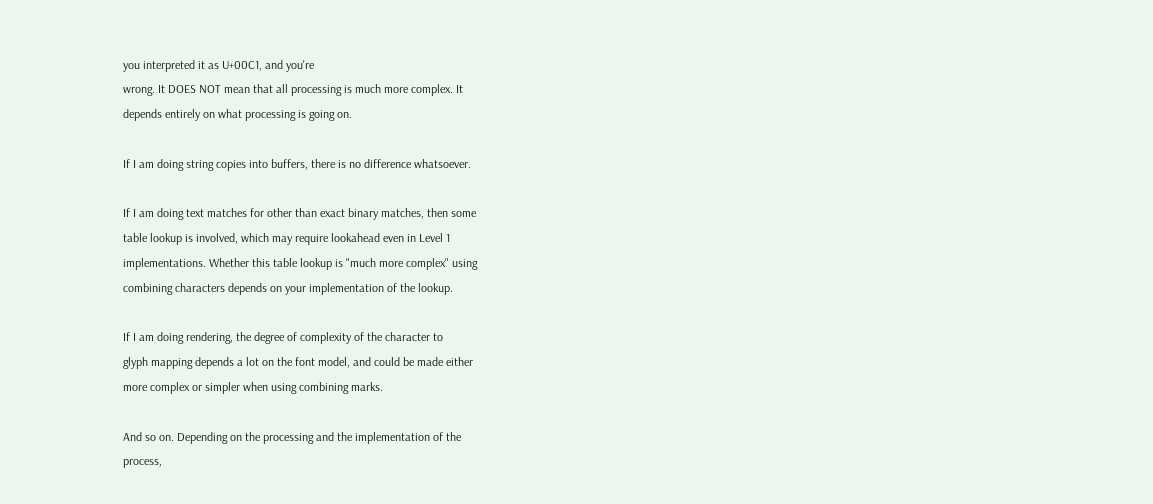you interpreted it as U+00C1, and you're
wrong. It DOES NOT mean that all processing is much more complex. It
depends entirely on what processing is going on.

If I am doing string copies into buffers, there is no difference whatsoever.

If I am doing text matches for other than exact binary matches, then some
table lookup is involved, which may require lookahead even in Level 1
implementations. Whether this table lookup is "much more complex" using
combining characters depends on your implementation of the lookup.

If I am doing rendering, the degree of complexity of the character to
glyph mapping depends a lot on the font model, and could be made either
more complex or simpler when using combining marks.

And so on. Depending on the processing and the implementation of the
process,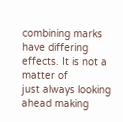combining marks have differing effects. It is not a matter of
just always looking ahead making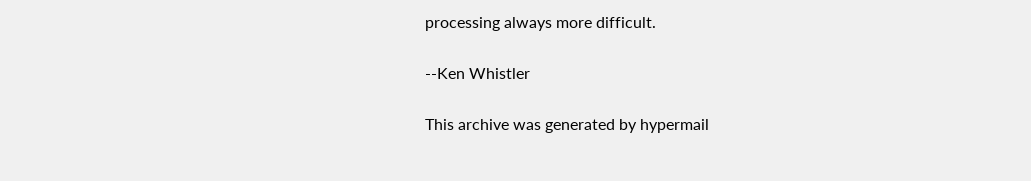processing always more difficult.

--Ken Whistler

This archive was generated by hypermail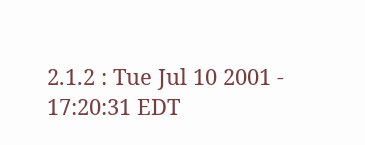2.1.2 : Tue Jul 10 2001 - 17:20:31 EDT